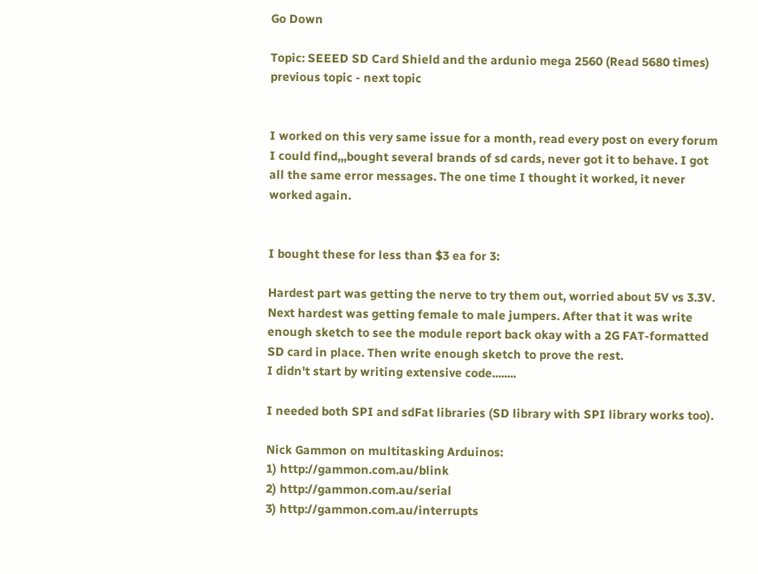Go Down

Topic: SEEED SD Card Shield and the ardunio mega 2560 (Read 5680 times) previous topic - next topic


I worked on this very same issue for a month, read every post on every forum I could find,,,bought several brands of sd cards, never got it to behave. I got all the same error messages. The one time I thought it worked, it never worked again.


I bought these for less than $3 ea for 3:

Hardest part was getting the nerve to try them out, worried about 5V vs 3.3V. Next hardest was getting female to male jumpers. After that it was write enough sketch to see the module report back okay with a 2G FAT-formatted SD card in place. Then write enough sketch to prove the rest.
I didn't start by writing extensive code........

I needed both SPI and sdFat libraries (SD library with SPI library works too).

Nick Gammon on multitasking Arduinos:
1) http://gammon.com.au/blink
2) http://gammon.com.au/serial
3) http://gammon.com.au/interrupts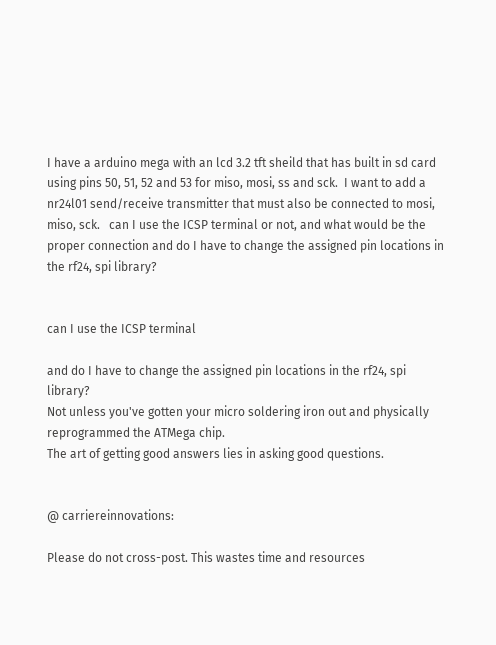I have a arduino mega with an lcd 3.2 tft sheild that has built in sd card using pins 50, 51, 52 and 53 for miso, mosi, ss and sck.  I want to add a nr24l01 send/receive transmitter that must also be connected to mosi, miso, sck.   can I use the ICSP terminal or not, and what would be the proper connection and do I have to change the assigned pin locations in the rf24, spi library?


can I use the ICSP terminal

and do I have to change the assigned pin locations in the rf24, spi library?
Not unless you've gotten your micro soldering iron out and physically reprogrammed the ATMega chip.
The art of getting good answers lies in asking good questions.


@ carriereinnovations:

Please do not cross-post. This wastes time and resources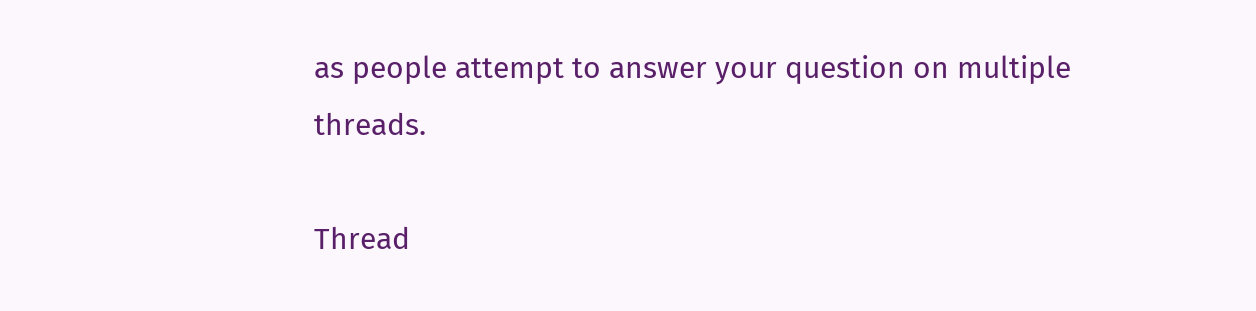as people attempt to answer your question on multiple threads.

Thread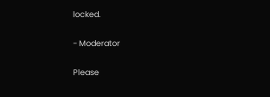locked.

- Moderator

Please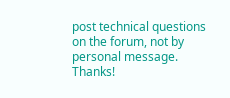post technical questions on the forum, not by personal message. Thanks!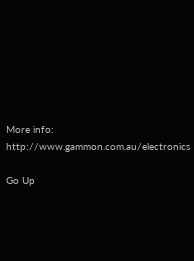More info: http://www.gammon.com.au/electronics

Go Up